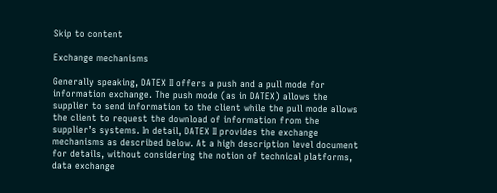Skip to content

Exchange mechanisms

Generally speaking, DATEX II offers a push and a pull mode for information exchange. The push mode (as in DATEX) allows the supplier to send information to the client while the pull mode allows the client to request the download of information from the supplier’s systems. In detail, DATEX II provides the exchange mechanisms as described below. At a high description level document for details, without considering the notion of technical platforms, data exchange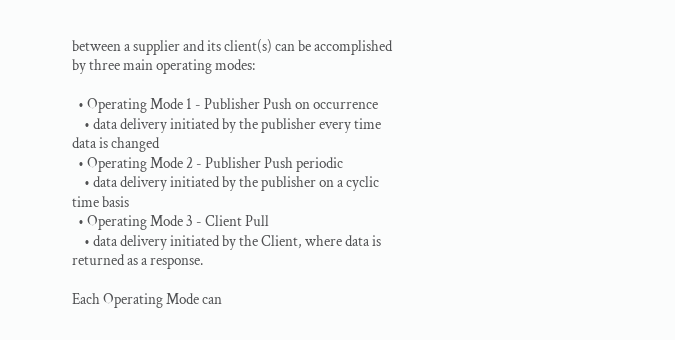between a supplier and its client(s) can be accomplished by three main operating modes:

  • Operating Mode 1 - Publisher Push on occurrence
    • data delivery initiated by the publisher every time data is changed
  • Operating Mode 2 - Publisher Push periodic
    • data delivery initiated by the publisher on a cyclic time basis
  • Operating Mode 3 - Client Pull
    • data delivery initiated by the Client, where data is returned as a response.

Each Operating Mode can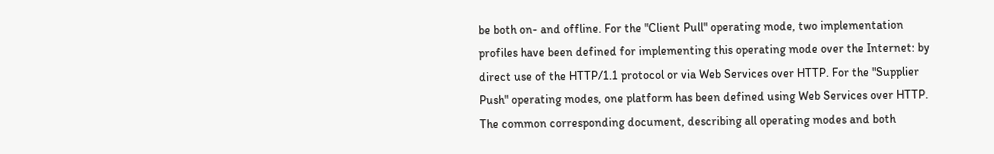be both on- and offline. For the "Client Pull" operating mode, two implementation profiles have been defined for implementing this operating mode over the Internet: by direct use of the HTTP/1.1 protocol or via Web Services over HTTP. For the "Supplier Push" operating modes, one platform has been defined using Web Services over HTTP. The common corresponding document, describing all operating modes and both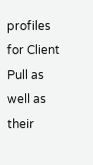profiles for Client Pull as well as their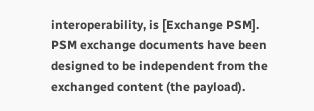interoperability, is [Exchange PSM]. PSM exchange documents have been designed to be independent from the exchanged content (the payload).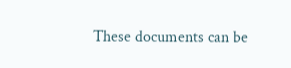These documents can be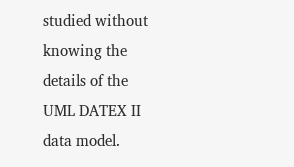studied without knowing the details of the UML DATEX II data model.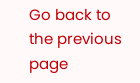Go back to the previous page